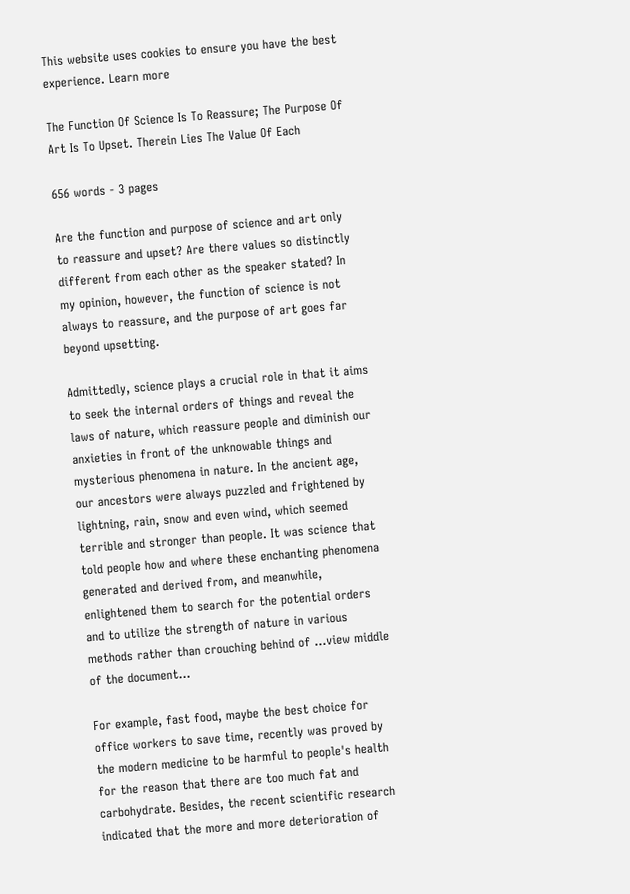This website uses cookies to ensure you have the best experience. Learn more

The Function Of Science Is To Reassure; The Purpose Of Art Is To Upset. Therein Lies The Value Of Each

656 words - 3 pages

Are the function and purpose of science and art only to reassure and upset? Are there values so distinctly different from each other as the speaker stated? In my opinion, however, the function of science is not always to reassure, and the purpose of art goes far beyond upsetting.

Admittedly, science plays a crucial role in that it aims to seek the internal orders of things and reveal the laws of nature, which reassure people and diminish our anxieties in front of the unknowable things and mysterious phenomena in nature. In the ancient age, our ancestors were always puzzled and frightened by lightning, rain, snow and even wind, which seemed terrible and stronger than people. It was science that told people how and where these enchanting phenomena generated and derived from, and meanwhile, enlightened them to search for the potential orders and to utilize the strength of nature in various methods rather than crouching behind of ...view middle of the document...

For example, fast food, maybe the best choice for office workers to save time, recently was proved by the modern medicine to be harmful to people's health for the reason that there are too much fat and carbohydrate. Besides, the recent scientific research indicated that the more and more deterioration of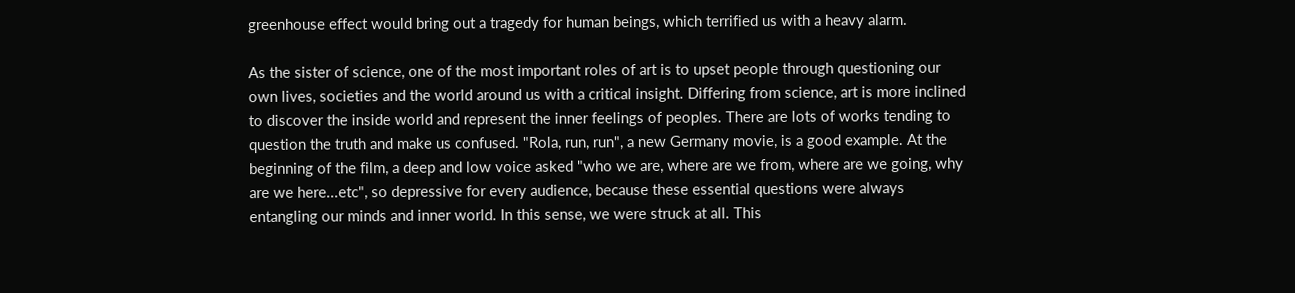greenhouse effect would bring out a tragedy for human beings, which terrified us with a heavy alarm.

As the sister of science, one of the most important roles of art is to upset people through questioning our own lives, societies and the world around us with a critical insight. Differing from science, art is more inclined to discover the inside world and represent the inner feelings of peoples. There are lots of works tending to question the truth and make us confused. "Rola, run, run", a new Germany movie, is a good example. At the beginning of the film, a deep and low voice asked "who we are, where are we from, where are we going, why are we here...etc", so depressive for every audience, because these essential questions were always entangling our minds and inner world. In this sense, we were struck at all. This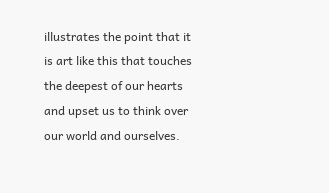illustrates the point that it is art like this that touches the deepest of our hearts and upset us to think over our world and ourselves.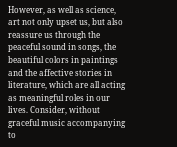However, as well as science, art not only upset us, but also reassure us through the peaceful sound in songs, the beautiful colors in paintings and the affective stories in literature, which are all acting as meaningful roles in our lives. Consider, without graceful music accompanying to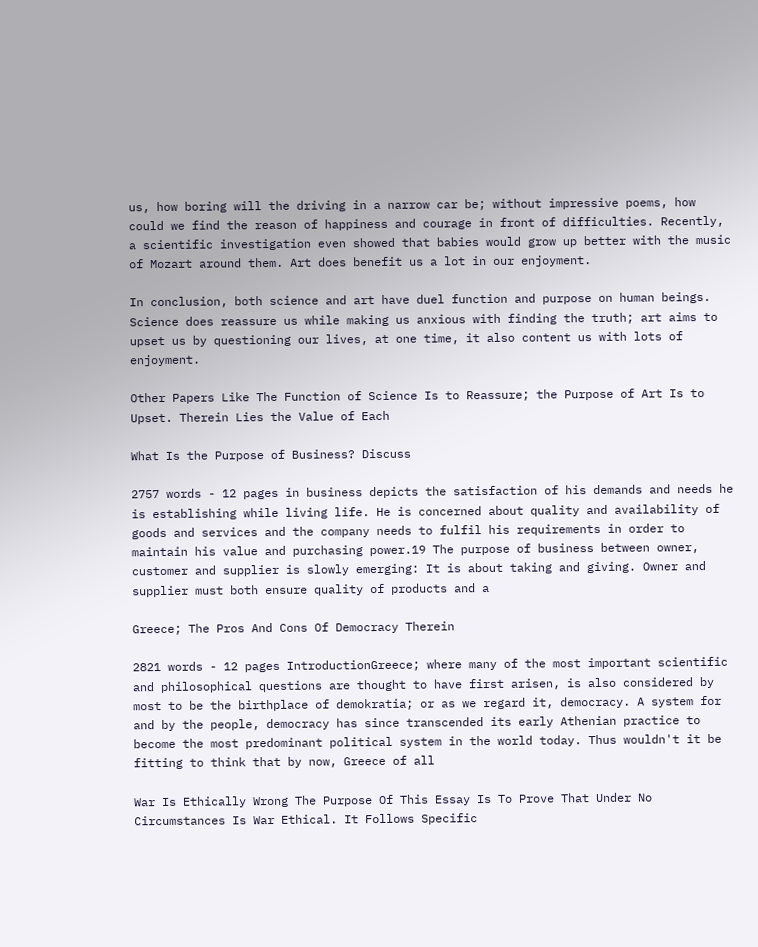us, how boring will the driving in a narrow car be; without impressive poems, how could we find the reason of happiness and courage in front of difficulties. Recently, a scientific investigation even showed that babies would grow up better with the music of Mozart around them. Art does benefit us a lot in our enjoyment.

In conclusion, both science and art have duel function and purpose on human beings. Science does reassure us while making us anxious with finding the truth; art aims to upset us by questioning our lives, at one time, it also content us with lots of enjoyment.

Other Papers Like The Function of Science Is to Reassure; the Purpose of Art Is to Upset. Therein Lies the Value of Each

What Is the Purpose of Business? Discuss

2757 words - 12 pages in business depicts the satisfaction of his demands and needs he is establishing while living life. He is concerned about quality and availability of goods and services and the company needs to fulfil his requirements in order to maintain his value and purchasing power.19 The purpose of business between owner, customer and supplier is slowly emerging: It is about taking and giving. Owner and supplier must both ensure quality of products and a

Greece; The Pros And Cons Of Democracy Therein

2821 words - 12 pages IntroductionGreece; where many of the most important scientific and philosophical questions are thought to have first arisen, is also considered by most to be the birthplace of demokratia; or as we regard it, democracy. A system for and by the people, democracy has since transcended its early Athenian practice to become the most predominant political system in the world today. Thus wouldn't it be fitting to think that by now, Greece of all

War Is Ethically Wrong The Purpose Of This Essay Is To Prove That Under No Circumstances Is War Ethical. It Follows Specific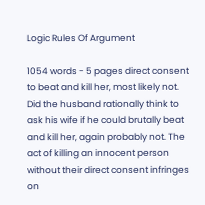Logic Rules Of Argument

1054 words - 5 pages direct consent to beat and kill her, most likely not. Did the husband rationally think to ask his wife if he could brutally beat and kill her, again probably not. The act of killing an innocent person without their direct consent infringes on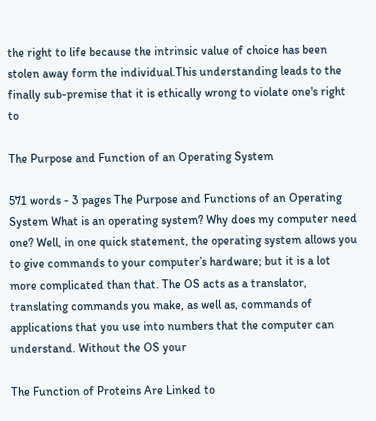the right to life because the intrinsic value of choice has been stolen away form the individual.This understanding leads to the finally sub-premise that it is ethically wrong to violate one's right to

The Purpose and Function of an Operating System

571 words - 3 pages The Purpose and Functions of an Operating System What is an operating system? Why does my computer need one? Well, in one quick statement, the operating system allows you to give commands to your computer’s hardware; but it is a lot more complicated than that. The OS acts as a translator, translating commands you make, as well as, commands of applications that you use into numbers that the computer can understand. Without the OS your

The Function of Proteins Are Linked to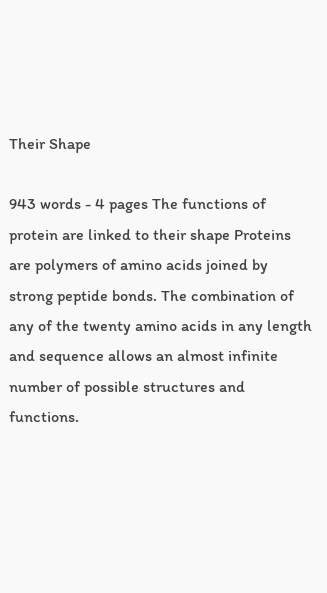Their Shape

943 words - 4 pages The functions of protein are linked to their shape Proteins are polymers of amino acids joined by strong peptide bonds. The combination of any of the twenty amino acids in any length and sequence allows an almost infinite number of possible structures and functions.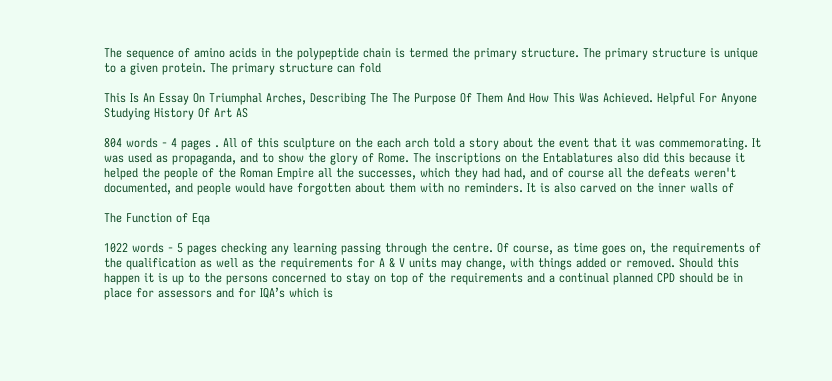The sequence of amino acids in the polypeptide chain is termed the primary structure. The primary structure is unique to a given protein. The primary structure can fold

This Is An Essay On Triumphal Arches, Describing The The Purpose Of Them And How This Was Achieved. Helpful For Anyone Studying History Of Art AS

804 words - 4 pages . All of this sculpture on the each arch told a story about the event that it was commemorating. It was used as propaganda, and to show the glory of Rome. The inscriptions on the Entablatures also did this because it helped the people of the Roman Empire all the successes, which they had had, and of course all the defeats weren't documented, and people would have forgotten about them with no reminders. It is also carved on the inner walls of

The Function of Eqa

1022 words - 5 pages checking any learning passing through the centre. Of course, as time goes on, the requirements of the qualification as well as the requirements for A & V units may change, with things added or removed. Should this happen it is up to the persons concerned to stay on top of the requirements and a continual planned CPD should be in place for assessors and for IQA’s which is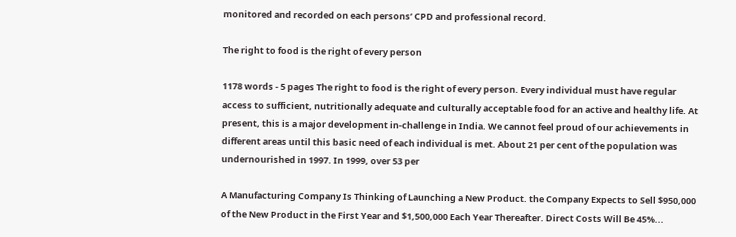monitored and recorded on each persons’ CPD and professional record.

The right to food is the right of every person

1178 words - 5 pages The right to food is the right of every person. Every individual must have regular access to sufficient, nutritionally adequate and culturally acceptable food for an active and healthy life. At present, this is a major development in-challenge in India. We cannot feel proud of our achievements in different areas until this basic need of each individual is met. About 21 per cent of the population was undernourished in 1997. In 1999, over 53 per

A Manufacturing Company Is Thinking of Launching a New Product. the Company Expects to Sell $950,000 of the New Product in the First Year and $1,500,000 Each Year Thereafter. Direct Costs Will Be 45%...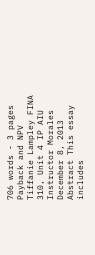706 words - 3 pages Payback and NPV Tiffanie Lampley FINA 310, Unit 4 IP AIU Instructor Morales December 8, 2013 Abstract This essay includes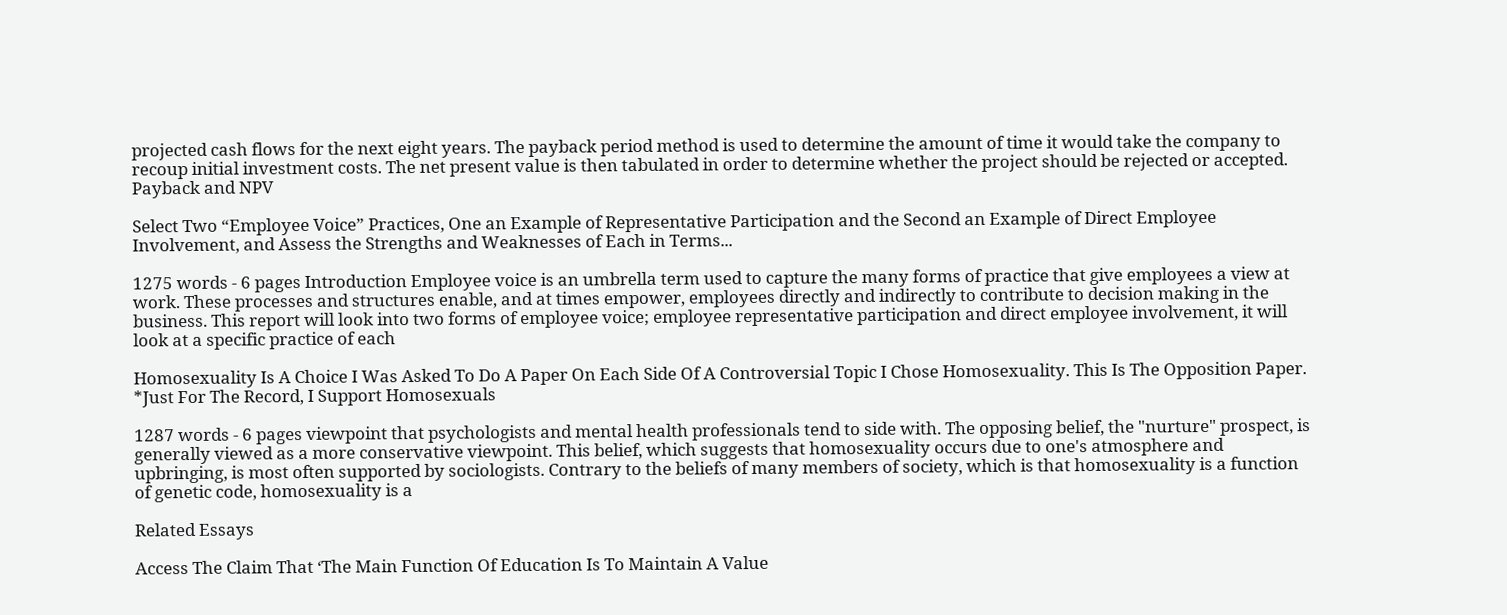projected cash flows for the next eight years. The payback period method is used to determine the amount of time it would take the company to recoup initial investment costs. The net present value is then tabulated in order to determine whether the project should be rejected or accepted. Payback and NPV

Select Two “Employee Voice” Practices, One an Example of Representative Participation and the Second an Example of Direct Employee Involvement, and Assess the Strengths and Weaknesses of Each in Terms...

1275 words - 6 pages Introduction Employee voice is an umbrella term used to capture the many forms of practice that give employees a view at work. These processes and structures enable, and at times empower, employees directly and indirectly to contribute to decision making in the business. This report will look into two forms of employee voice; employee representative participation and direct employee involvement, it will look at a specific practice of each

Homosexuality Is A Choice I Was Asked To Do A Paper On Each Side Of A Controversial Topic I Chose Homosexuality. This Is The Opposition Paper. *Just For The Record, I Support Homosexuals

1287 words - 6 pages viewpoint that psychologists and mental health professionals tend to side with. The opposing belief, the "nurture" prospect, is generally viewed as a more conservative viewpoint. This belief, which suggests that homosexuality occurs due to one's atmosphere and upbringing, is most often supported by sociologists. Contrary to the beliefs of many members of society, which is that homosexuality is a function of genetic code, homosexuality is a

Related Essays

Access The Claim That ‘The Main Function Of Education Is To Maintain A Value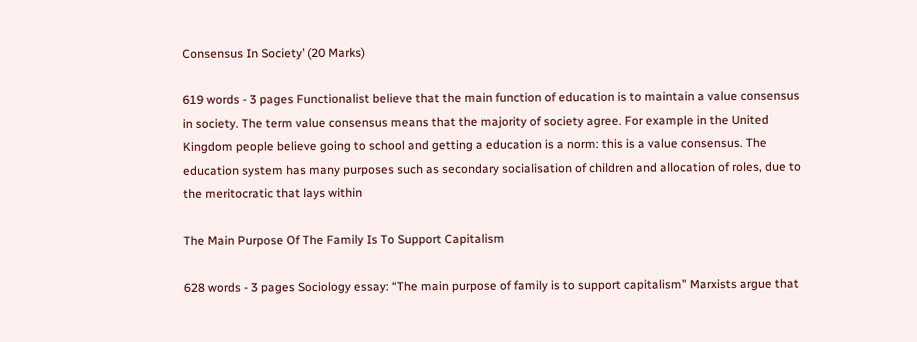Consensus In Society’ (20 Marks)

619 words - 3 pages Functionalist believe that the main function of education is to maintain a value consensus in society. The term value consensus means that the majority of society agree. For example in the United Kingdom people believe going to school and getting a education is a norm: this is a value consensus. The education system has many purposes such as secondary socialisation of children and allocation of roles, due to the meritocratic that lays within

The Main Purpose Of The Family Is To Support Capitalism

628 words - 3 pages Sociology essay: “The main purpose of family is to support capitalism” Marxists argue that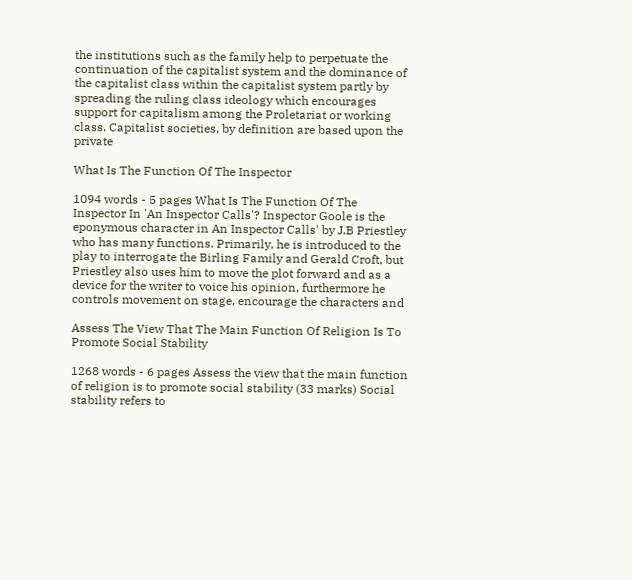the institutions such as the family help to perpetuate the continuation of the capitalist system and the dominance of the capitalist class within the capitalist system partly by spreading the ruling class ideology which encourages support for capitalism among the Proletariat or working class. Capitalist societies, by definition are based upon the private

What Is The Function Of The Inspector

1094 words - 5 pages What Is The Function Of The Inspector In 'An Inspector Calls'? Inspector Goole is the eponymous character in An Inspector Calls' by J.B Priestley who has many functions. Primarily, he is introduced to the play to interrogate the Birling Family and Gerald Croft, but Priestley also uses him to move the plot forward and as a device for the writer to voice his opinion, furthermore he controls movement on stage, encourage the characters and

Assess The View That The Main Function Of Religion Is To Promote Social Stability

1268 words - 6 pages Assess the view that the main function of religion is to promote social stability (33 marks) Social stability refers to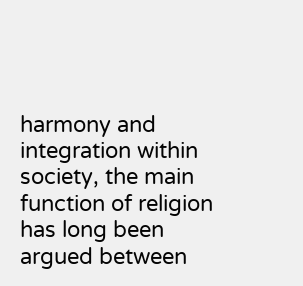harmony and integration within society, the main function of religion has long been argued between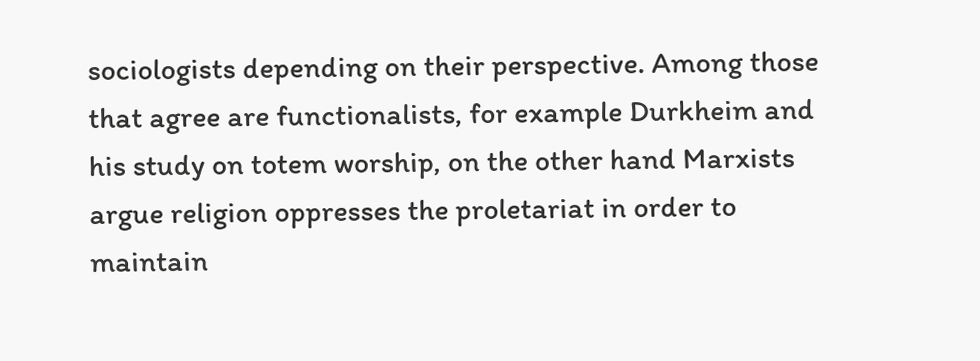sociologists depending on their perspective. Among those that agree are functionalists, for example Durkheim and his study on totem worship, on the other hand Marxists argue religion oppresses the proletariat in order to maintain